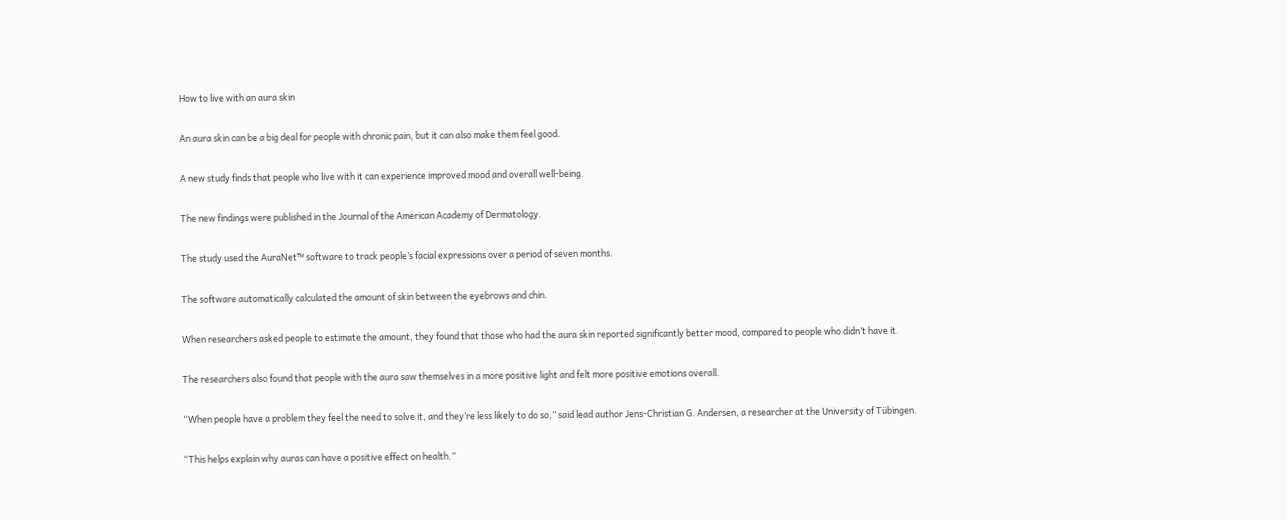How to live with an aura skin

An aura skin can be a big deal for people with chronic pain, but it can also make them feel good.

A new study finds that people who live with it can experience improved mood and overall well-being.

The new findings were published in the Journal of the American Academy of Dermatology.

The study used the AuraNet™ software to track people’s facial expressions over a period of seven months.

The software automatically calculated the amount of skin between the eyebrows and chin.

When researchers asked people to estimate the amount, they found that those who had the aura skin reported significantly better mood, compared to people who didn’t have it.

The researchers also found that people with the aura saw themselves in a more positive light and felt more positive emotions overall.

“When people have a problem they feel the need to solve it, and they’re less likely to do so,” said lead author Jens-Christian G. Andersen, a researcher at the University of Tübingen.

“This helps explain why auras can have a positive effect on health.”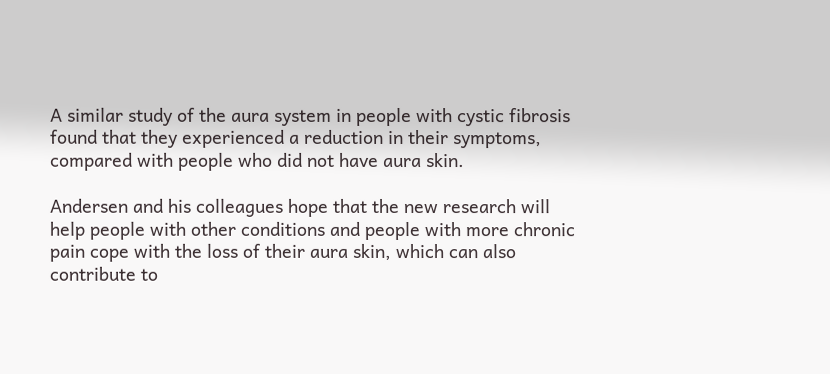A similar study of the aura system in people with cystic fibrosis found that they experienced a reduction in their symptoms, compared with people who did not have aura skin.

Andersen and his colleagues hope that the new research will help people with other conditions and people with more chronic pain cope with the loss of their aura skin, which can also contribute to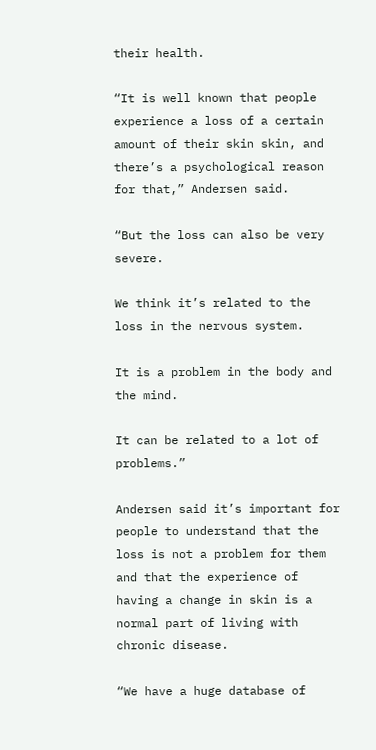their health.

“It is well known that people experience a loss of a certain amount of their skin skin, and there’s a psychological reason for that,” Andersen said.

“But the loss can also be very severe.

We think it’s related to the loss in the nervous system.

It is a problem in the body and the mind.

It can be related to a lot of problems.”

Andersen said it’s important for people to understand that the loss is not a problem for them and that the experience of having a change in skin is a normal part of living with chronic disease.

“We have a huge database of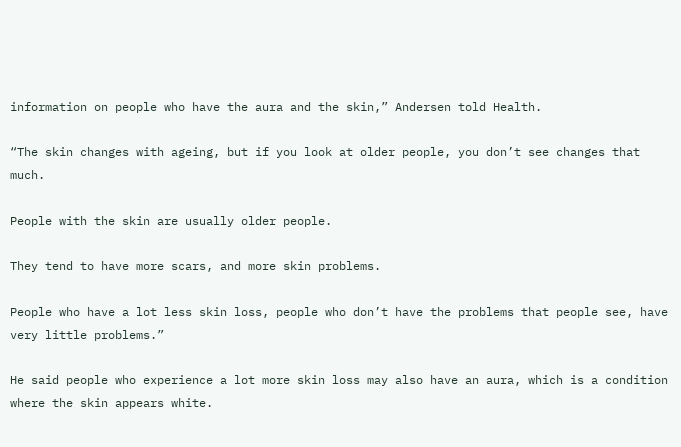information on people who have the aura and the skin,” Andersen told Health.

“The skin changes with ageing, but if you look at older people, you don’t see changes that much.

People with the skin are usually older people.

They tend to have more scars, and more skin problems.

People who have a lot less skin loss, people who don’t have the problems that people see, have very little problems.”

He said people who experience a lot more skin loss may also have an aura, which is a condition where the skin appears white.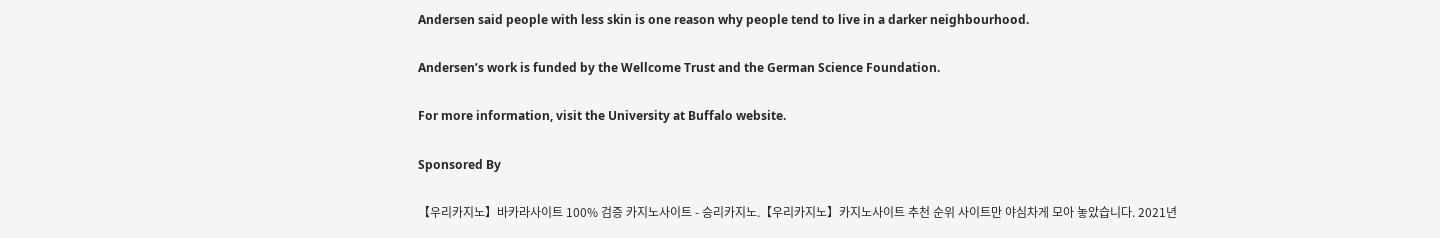Andersen said people with less skin is one reason why people tend to live in a darker neighbourhood.

Andersen’s work is funded by the Wellcome Trust and the German Science Foundation.

For more information, visit the University at Buffalo website.

Sponsored By

【우리카지노】바카라사이트 100% 검증 카지노사이트 - 승리카지노.【우리카지노】카지노사이트 추천 순위 사이트만 야심차게 모아 놓았습니다. 2021년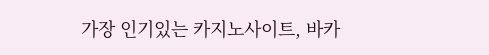가장 인기있는 카지노사이트, 바카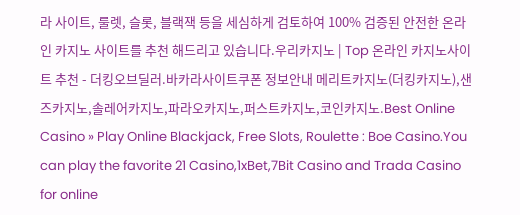라 사이트, 룰렛, 슬롯, 블랙잭 등을 세심하게 검토하여 100% 검증된 안전한 온라인 카지노 사이트를 추천 해드리고 있습니다.우리카지노 | Top 온라인 카지노사이트 추천 - 더킹오브딜러.바카라사이트쿠폰 정보안내 메리트카지노(더킹카지노),샌즈카지노,솔레어카지노,파라오카지노,퍼스트카지노,코인카지노.Best Online Casino » Play Online Blackjack, Free Slots, Roulette : Boe Casino.You can play the favorite 21 Casino,1xBet,7Bit Casino and Trada Casino for online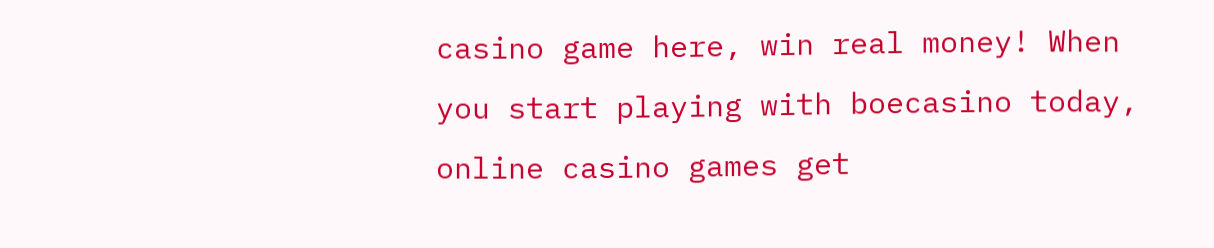casino game here, win real money! When you start playing with boecasino today, online casino games get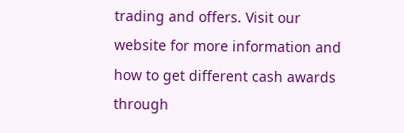trading and offers. Visit our website for more information and how to get different cash awards through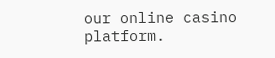our online casino platform.